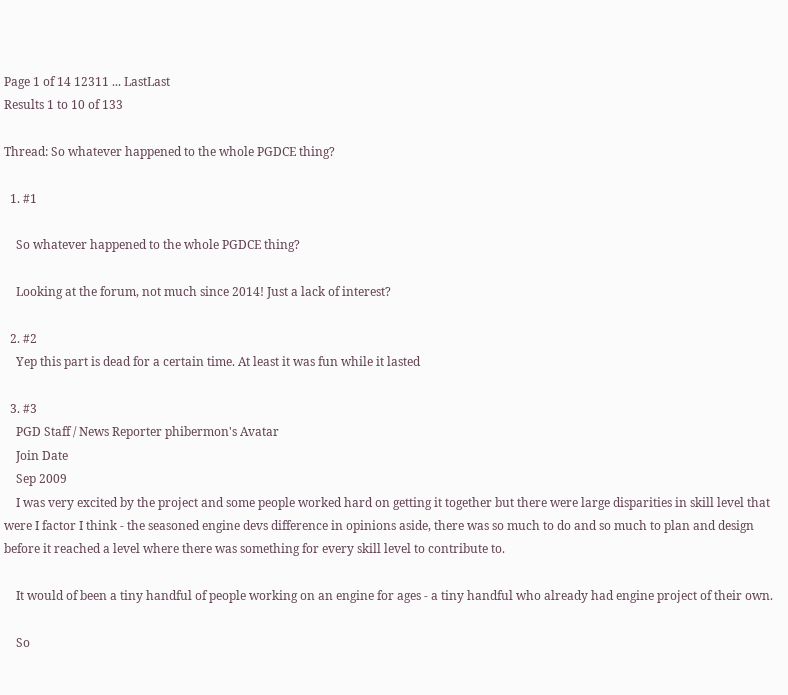Page 1 of 14 12311 ... LastLast
Results 1 to 10 of 133

Thread: So whatever happened to the whole PGDCE thing?

  1. #1

    So whatever happened to the whole PGDCE thing?

    Looking at the forum, not much since 2014! Just a lack of interest?

  2. #2
    Yep this part is dead for a certain time. At least it was fun while it lasted

  3. #3
    PGD Staff / News Reporter phibermon's Avatar
    Join Date
    Sep 2009
    I was very excited by the project and some people worked hard on getting it together but there were large disparities in skill level that were I factor I think - the seasoned engine devs difference in opinions aside, there was so much to do and so much to plan and design before it reached a level where there was something for every skill level to contribute to.

    It would of been a tiny handful of people working on an engine for ages - a tiny handful who already had engine project of their own.

    So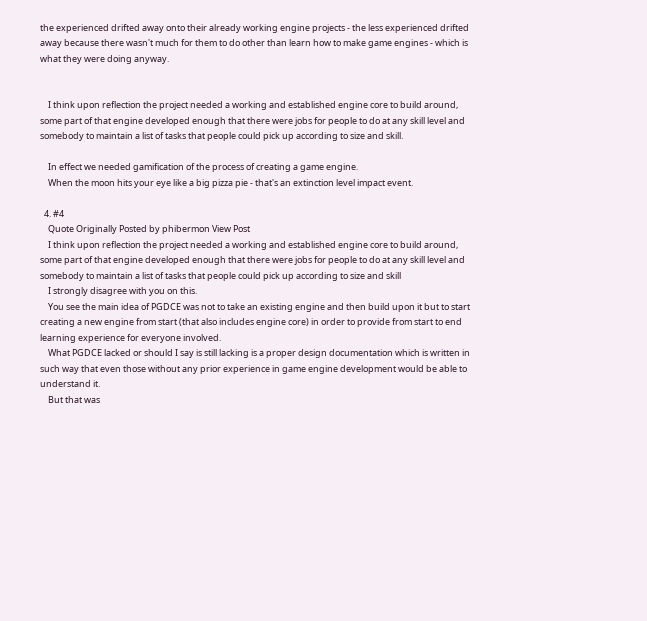the experienced drifted away onto their already working engine projects - the less experienced drifted away because there wasn't much for them to do other than learn how to make game engines - which is what they were doing anyway.


    I think upon reflection the project needed a working and established engine core to build around, some part of that engine developed enough that there were jobs for people to do at any skill level and somebody to maintain a list of tasks that people could pick up according to size and skill.

    In effect we needed gamification of the process of creating a game engine.
    When the moon hits your eye like a big pizza pie - that's an extinction level impact event.

  4. #4
    Quote Originally Posted by phibermon View Post
    I think upon reflection the project needed a working and established engine core to build around, some part of that engine developed enough that there were jobs for people to do at any skill level and somebody to maintain a list of tasks that people could pick up according to size and skill
    I strongly disagree with you on this.
    You see the main idea of PGDCE was not to take an existing engine and then build upon it but to start creating a new engine from start (that also includes engine core) in order to provide from start to end learning experience for everyone involved.
    What PGDCE lacked or should I say is still lacking is a proper design documentation which is written in such way that even those without any prior experience in game engine development would be able to understand it.
    But that was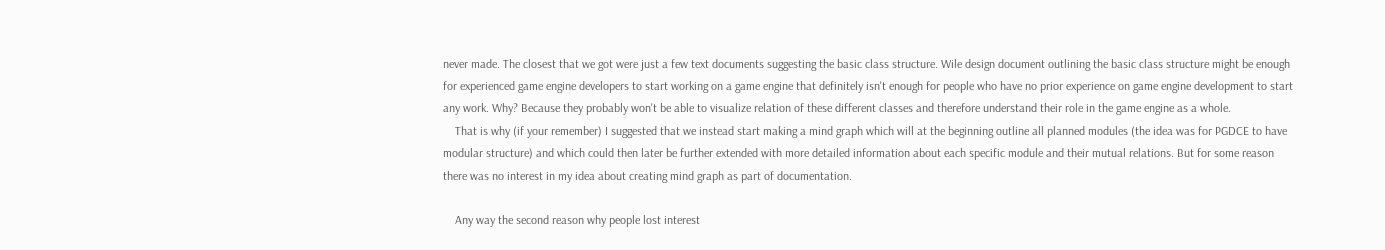never made. The closest that we got were just a few text documents suggesting the basic class structure. Wile design document outlining the basic class structure might be enough for experienced game engine developers to start working on a game engine that definitely isn't enough for people who have no prior experience on game engine development to start any work. Why? Because they probably won't be able to visualize relation of these different classes and therefore understand their role in the game engine as a whole.
    That is why (if your remember) I suggested that we instead start making a mind graph which will at the beginning outline all planned modules (the idea was for PGDCE to have modular structure) and which could then later be further extended with more detailed information about each specific module and their mutual relations. But for some reason there was no interest in my idea about creating mind graph as part of documentation.

    Any way the second reason why people lost interest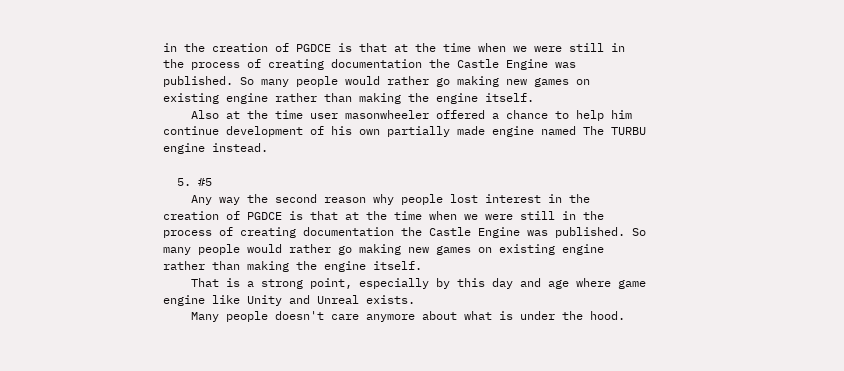in the creation of PGDCE is that at the time when we were still in the process of creating documentation the Castle Engine was published. So many people would rather go making new games on existing engine rather than making the engine itself.
    Also at the time user masonwheeler offered a chance to help him continue development of his own partially made engine named The TURBU engine instead.

  5. #5
    Any way the second reason why people lost interest in the creation of PGDCE is that at the time when we were still in the process of creating documentation the Castle Engine was published. So many people would rather go making new games on existing engine rather than making the engine itself.
    That is a strong point, especially by this day and age where game engine like Unity and Unreal exists.
    Many people doesn't care anymore about what is under the hood.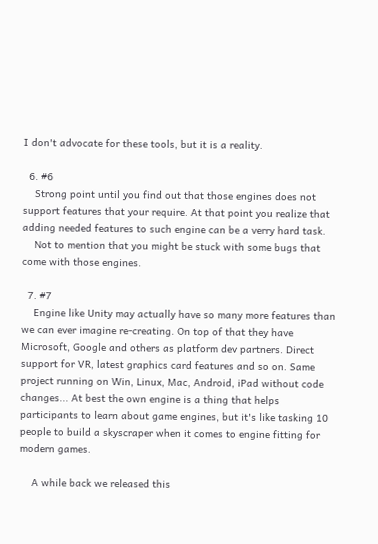I don't advocate for these tools, but it is a reality.

  6. #6
    Strong point until you find out that those engines does not support features that your require. At that point you realize that adding needed features to such engine can be a verry hard task.
    Not to mention that you might be stuck with some bugs that come with those engines.

  7. #7
    Engine like Unity may actually have so many more features than we can ever imagine re-creating. On top of that they have Microsoft, Google and others as platform dev partners. Direct support for VR, latest graphics card features and so on. Same project running on Win, Linux, Mac, Android, iPad without code changes... At best the own engine is a thing that helps participants to learn about game engines, but it's like tasking 10 people to build a skyscraper when it comes to engine fitting for modern games.

    A while back we released this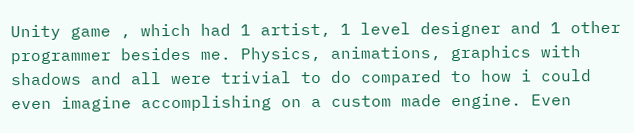Unity game , which had 1 artist, 1 level designer and 1 other programmer besides me. Physics, animations, graphics with shadows and all were trivial to do compared to how i could even imagine accomplishing on a custom made engine. Even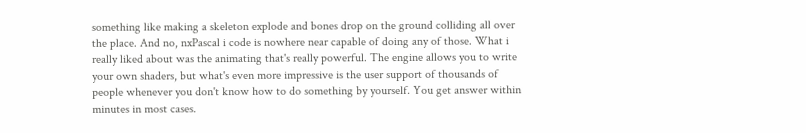something like making a skeleton explode and bones drop on the ground colliding all over the place. And no, nxPascal i code is nowhere near capable of doing any of those. What i really liked about was the animating that's really powerful. The engine allows you to write your own shaders, but what's even more impressive is the user support of thousands of people whenever you don't know how to do something by yourself. You get answer within minutes in most cases.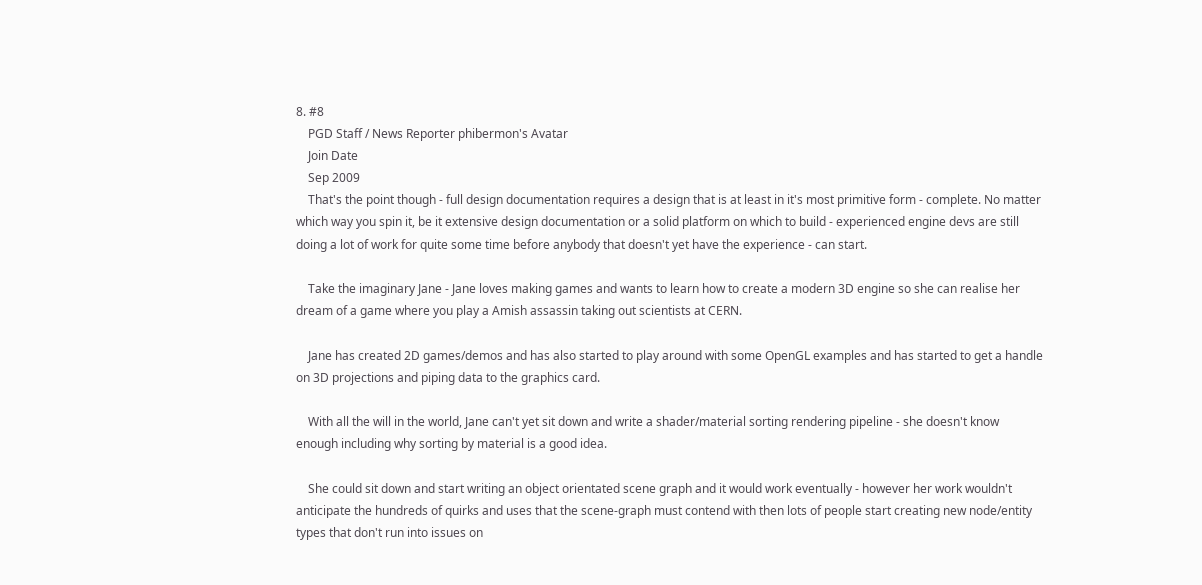8. #8
    PGD Staff / News Reporter phibermon's Avatar
    Join Date
    Sep 2009
    That's the point though - full design documentation requires a design that is at least in it's most primitive form - complete. No matter which way you spin it, be it extensive design documentation or a solid platform on which to build - experienced engine devs are still doing a lot of work for quite some time before anybody that doesn't yet have the experience - can start.

    Take the imaginary Jane - Jane loves making games and wants to learn how to create a modern 3D engine so she can realise her dream of a game where you play a Amish assassin taking out scientists at CERN.

    Jane has created 2D games/demos and has also started to play around with some OpenGL examples and has started to get a handle on 3D projections and piping data to the graphics card.

    With all the will in the world, Jane can't yet sit down and write a shader/material sorting rendering pipeline - she doesn't know enough including why sorting by material is a good idea.

    She could sit down and start writing an object orientated scene graph and it would work eventually - however her work wouldn't anticipate the hundreds of quirks and uses that the scene-graph must contend with then lots of people start creating new node/entity types that don't run into issues on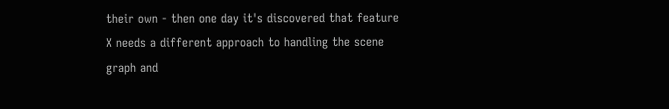their own - then one day it's discovered that feature X needs a different approach to handling the scene graph and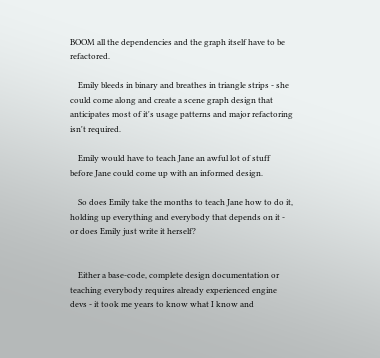BOOM all the dependencies and the graph itself have to be refactored.

    Emily bleeds in binary and breathes in triangle strips - she could come along and create a scene graph design that anticipates most of it's usage patterns and major refactoring isn't required.

    Emily would have to teach Jane an awful lot of stuff before Jane could come up with an informed design.

    So does Emily take the months to teach Jane how to do it, holding up everything and everybody that depends on it - or does Emily just write it herself?


    Either a base-code, complete design documentation or teaching everybody requires already experienced engine devs - it took me years to know what I know and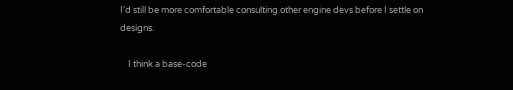I'd still be more comfortable consulting other engine devs before I settle on designs.

    I think a base-code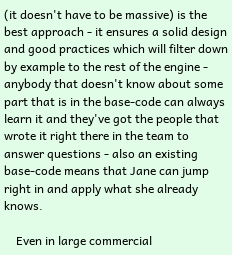(it doesn't have to be massive) is the best approach - it ensures a solid design and good practices which will filter down by example to the rest of the engine - anybody that doesn't know about some part that is in the base-code can always learn it and they've got the people that wrote it right there in the team to answer questions - also an existing base-code means that Jane can jump right in and apply what she already knows.

    Even in large commercial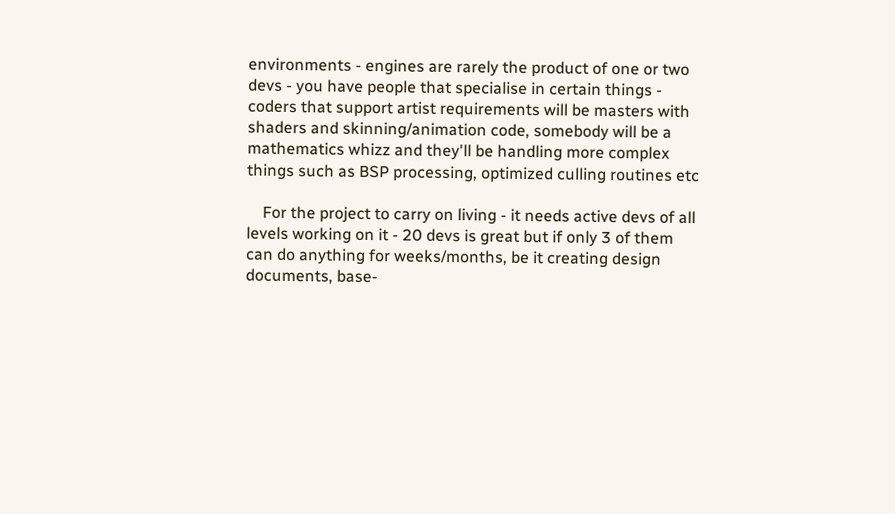environments - engines are rarely the product of one or two devs - you have people that specialise in certain things - coders that support artist requirements will be masters with shaders and skinning/animation code, somebody will be a mathematics whizz and they'll be handling more complex things such as BSP processing, optimized culling routines etc

    For the project to carry on living - it needs active devs of all levels working on it - 20 devs is great but if only 3 of them can do anything for weeks/months, be it creating design documents, base-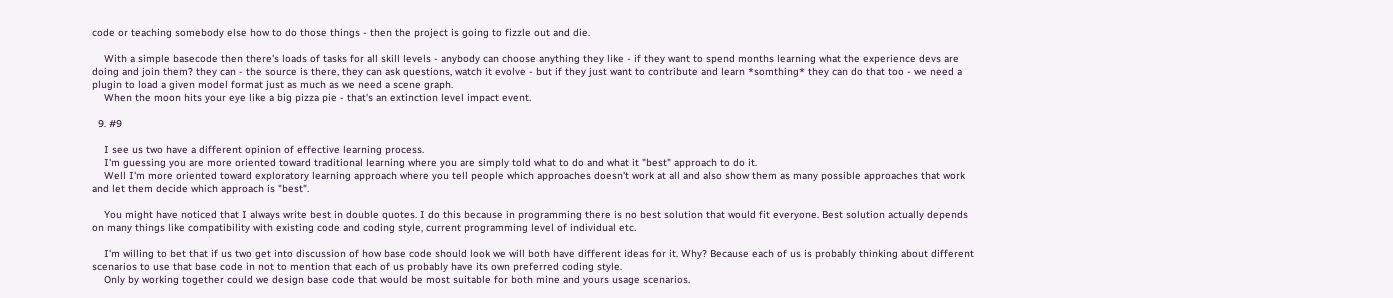code or teaching somebody else how to do those things - then the project is going to fizzle out and die.

    With a simple basecode then there's loads of tasks for all skill levels - anybody can choose anything they like - if they want to spend months learning what the experience devs are doing and join them? they can - the source is there, they can ask questions, watch it evolve - but if they just want to contribute and learn *somthing* they can do that too - we need a plugin to load a given model format just as much as we need a scene graph.
    When the moon hits your eye like a big pizza pie - that's an extinction level impact event.

  9. #9

    I see us two have a different opinion of effective learning process.
    I'm guessing you are more oriented toward traditional learning where you are simply told what to do and what it "best" approach to do it.
    Well I'm more oriented toward exploratory learning approach where you tell people which approaches doesn't work at all and also show them as many possible approaches that work and let them decide which approach is "best".

    You might have noticed that I always write best in double quotes. I do this because in programming there is no best solution that would fit everyone. Best solution actually depends on many things like compatibility with existing code and coding style, current programming level of individual etc.

    I'm willing to bet that if us two get into discussion of how base code should look we will both have different ideas for it. Why? Because each of us is probably thinking about different scenarios to use that base code in not to mention that each of us probably have its own preferred coding style.
    Only by working together could we design base code that would be most suitable for both mine and yours usage scenarios.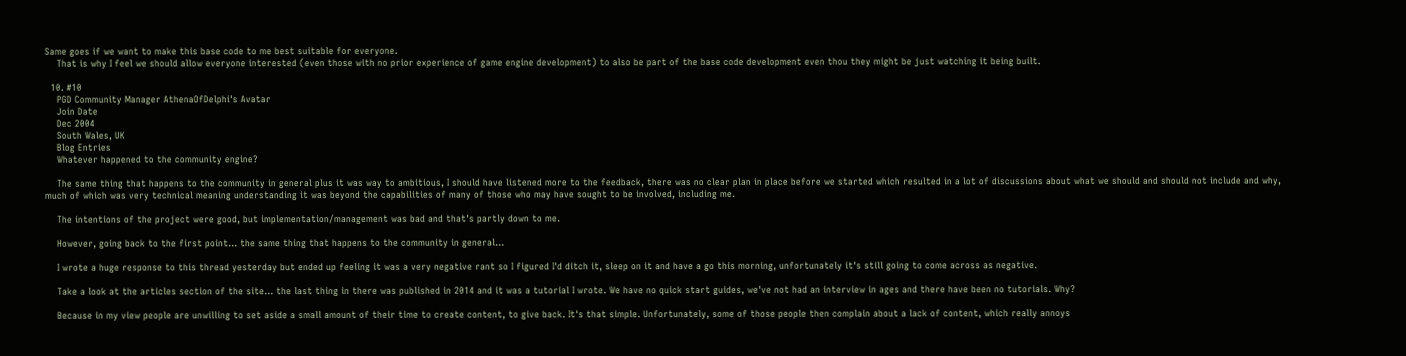Same goes if we want to make this base code to me best suitable for everyone.
    That is why I feel we should allow everyone interested (even those with no prior experience of game engine development) to also be part of the base code development even thou they might be just watching it being built.

  10. #10
    PGD Community Manager AthenaOfDelphi's Avatar
    Join Date
    Dec 2004
    South Wales, UK
    Blog Entries
    Whatever happened to the community engine?

    The same thing that happens to the community in general plus it was way to ambitious, I should have listened more to the feedback, there was no clear plan in place before we started which resulted in a lot of discussions about what we should and should not include and why, much of which was very technical meaning understanding it was beyond the capabilities of many of those who may have sought to be involved, including me.

    The intentions of the project were good, but implementation/management was bad and that's partly down to me.

    However, going back to the first point... the same thing that happens to the community in general...

    I wrote a huge response to this thread yesterday but ended up feeling it was a very negative rant so I figured I'd ditch it, sleep on it and have a go this morning, unfortunately it's still going to come across as negative.

    Take a look at the articles section of the site... the last thing in there was published in 2014 and it was a tutorial I wrote. We have no quick start guides, we've not had an interview in ages and there have been no tutorials. Why?

    Because in my view people are unwilling to set aside a small amount of their time to create content, to give back. It's that simple. Unfortunately, some of those people then complain about a lack of content, which really annoys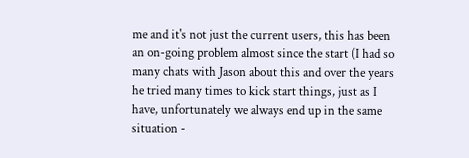me and it's not just the current users, this has been an on-going problem almost since the start (I had so many chats with Jason about this and over the years he tried many times to kick start things, just as I have, unfortunately we always end up in the same situation -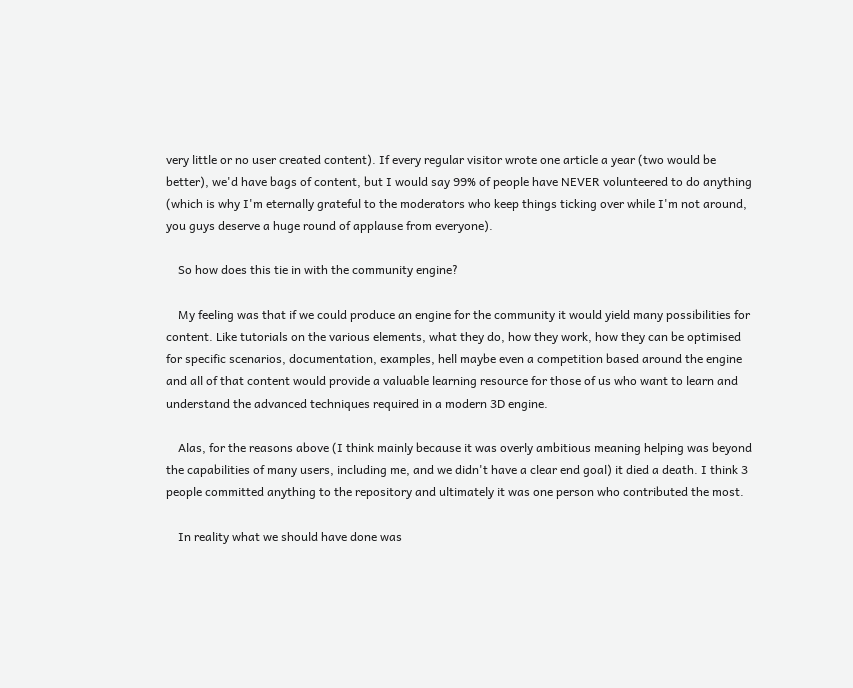very little or no user created content). If every regular visitor wrote one article a year (two would be better), we'd have bags of content, but I would say 99% of people have NEVER volunteered to do anything (which is why I'm eternally grateful to the moderators who keep things ticking over while I'm not around, you guys deserve a huge round of applause from everyone).

    So how does this tie in with the community engine?

    My feeling was that if we could produce an engine for the community it would yield many possibilities for content. Like tutorials on the various elements, what they do, how they work, how they can be optimised for specific scenarios, documentation, examples, hell maybe even a competition based around the engine and all of that content would provide a valuable learning resource for those of us who want to learn and understand the advanced techniques required in a modern 3D engine.

    Alas, for the reasons above (I think mainly because it was overly ambitious meaning helping was beyond the capabilities of many users, including me, and we didn't have a clear end goal) it died a death. I think 3 people committed anything to the repository and ultimately it was one person who contributed the most.

    In reality what we should have done was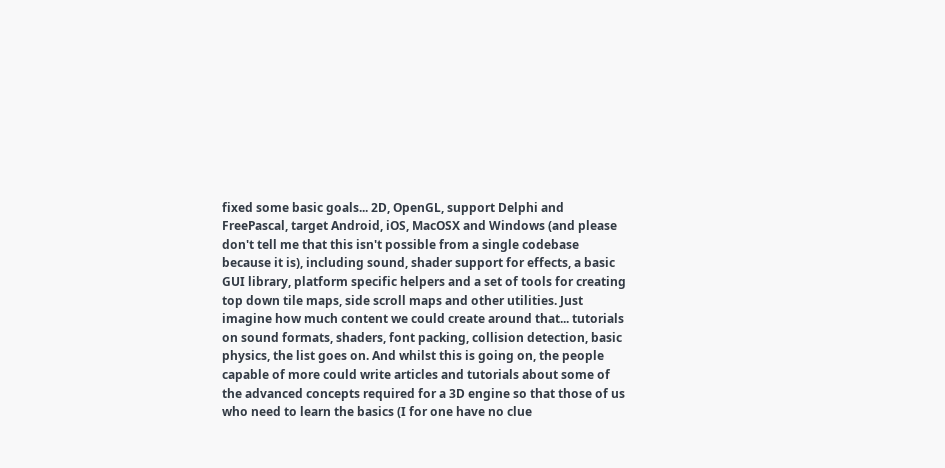fixed some basic goals... 2D, OpenGL, support Delphi and FreePascal, target Android, iOS, MacOSX and Windows (and please don't tell me that this isn't possible from a single codebase because it is), including sound, shader support for effects, a basic GUI library, platform specific helpers and a set of tools for creating top down tile maps, side scroll maps and other utilities. Just imagine how much content we could create around that... tutorials on sound formats, shaders, font packing, collision detection, basic physics, the list goes on. And whilst this is going on, the people capable of more could write articles and tutorials about some of the advanced concepts required for a 3D engine so that those of us who need to learn the basics (I for one have no clue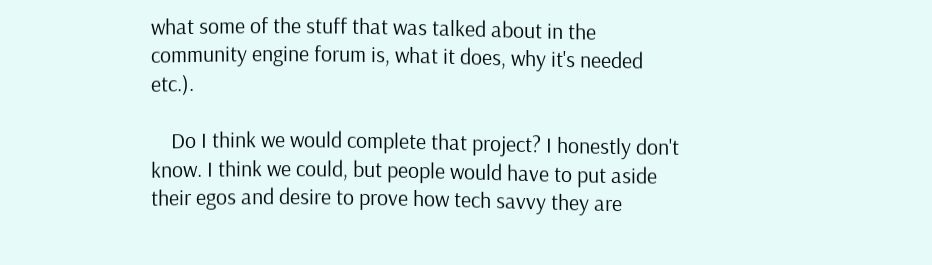what some of the stuff that was talked about in the community engine forum is, what it does, why it's needed etc.).

    Do I think we would complete that project? I honestly don't know. I think we could, but people would have to put aside their egos and desire to prove how tech savvy they are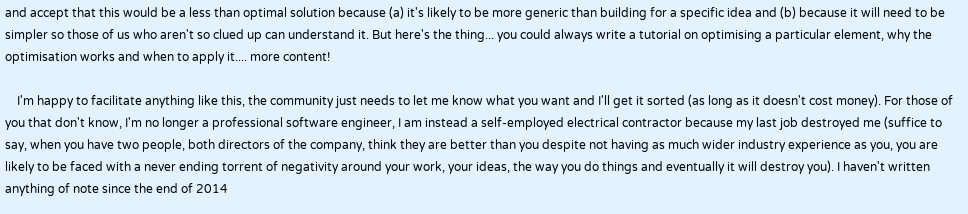and accept that this would be a less than optimal solution because (a) it's likely to be more generic than building for a specific idea and (b) because it will need to be simpler so those of us who aren't so clued up can understand it. But here's the thing... you could always write a tutorial on optimising a particular element, why the optimisation works and when to apply it.... more content!

    I'm happy to facilitate anything like this, the community just needs to let me know what you want and I'll get it sorted (as long as it doesn't cost money). For those of you that don't know, I'm no longer a professional software engineer, I am instead a self-employed electrical contractor because my last job destroyed me (suffice to say, when you have two people, both directors of the company, think they are better than you despite not having as much wider industry experience as you, you are likely to be faced with a never ending torrent of negativity around your work, your ideas, the way you do things and eventually it will destroy you). I haven't written anything of note since the end of 2014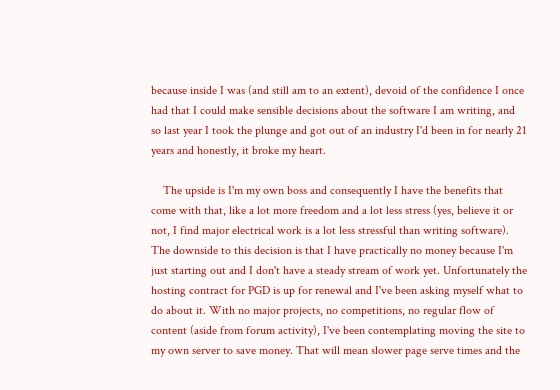because inside I was (and still am to an extent), devoid of the confidence I once had that I could make sensible decisions about the software I am writing, and so last year I took the plunge and got out of an industry I'd been in for nearly 21 years and honestly, it broke my heart.

    The upside is I'm my own boss and consequently I have the benefits that come with that, like a lot more freedom and a lot less stress (yes, believe it or not, I find major electrical work is a lot less stressful than writing software). The downside to this decision is that I have practically no money because I'm just starting out and I don't have a steady stream of work yet. Unfortunately the hosting contract for PGD is up for renewal and I've been asking myself what to do about it. With no major projects, no competitions, no regular flow of content (aside from forum activity), I've been contemplating moving the site to my own server to save money. That will mean slower page serve times and the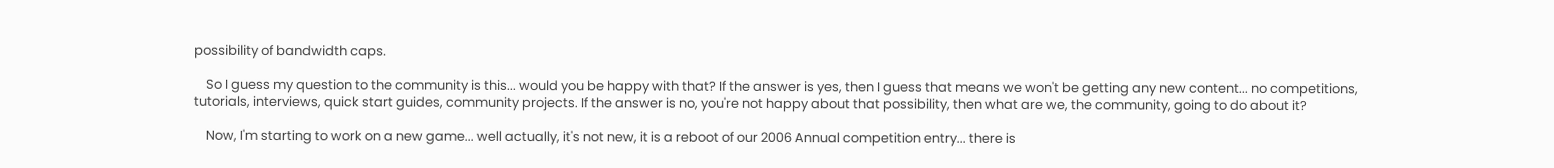possibility of bandwidth caps.

    So I guess my question to the community is this... would you be happy with that? If the answer is yes, then I guess that means we won't be getting any new content... no competitions, tutorials, interviews, quick start guides, community projects. If the answer is no, you're not happy about that possibility, then what are we, the community, going to do about it?

    Now, I'm starting to work on a new game... well actually, it's not new, it is a reboot of our 2006 Annual competition entry... there is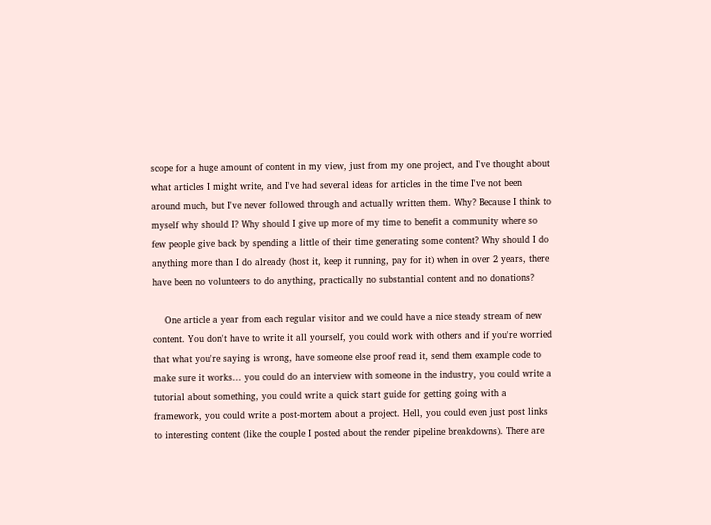scope for a huge amount of content in my view, just from my one project, and I've thought about what articles I might write, and I've had several ideas for articles in the time I've not been around much, but I've never followed through and actually written them. Why? Because I think to myself why should I? Why should I give up more of my time to benefit a community where so few people give back by spending a little of their time generating some content? Why should I do anything more than I do already (host it, keep it running, pay for it) when in over 2 years, there have been no volunteers to do anything, practically no substantial content and no donations?

    One article a year from each regular visitor and we could have a nice steady stream of new content. You don't have to write it all yourself, you could work with others and if you're worried that what you're saying is wrong, have someone else proof read it, send them example code to make sure it works... you could do an interview with someone in the industry, you could write a tutorial about something, you could write a quick start guide for getting going with a framework, you could write a post-mortem about a project. Hell, you could even just post links to interesting content (like the couple I posted about the render pipeline breakdowns). There are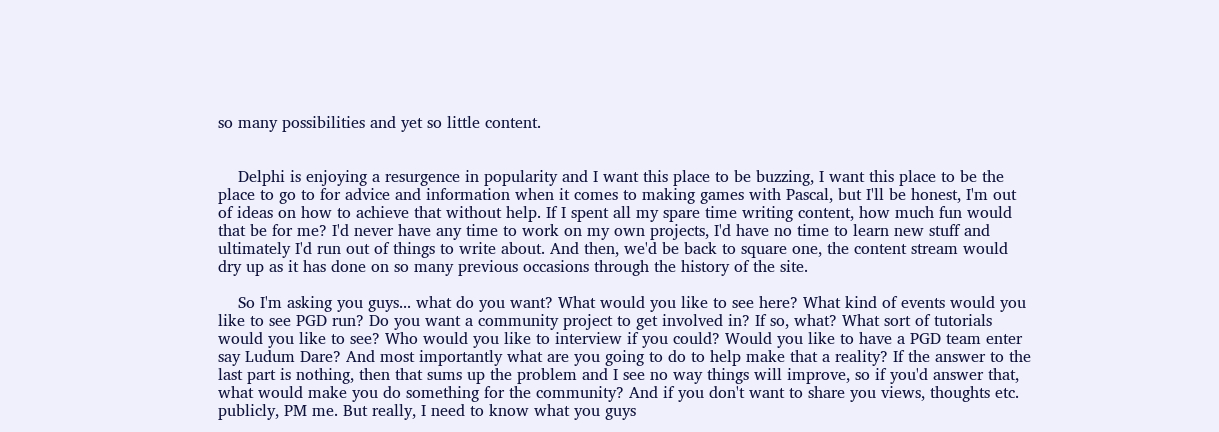so many possibilities and yet so little content.


    Delphi is enjoying a resurgence in popularity and I want this place to be buzzing, I want this place to be the place to go to for advice and information when it comes to making games with Pascal, but I'll be honest, I'm out of ideas on how to achieve that without help. If I spent all my spare time writing content, how much fun would that be for me? I'd never have any time to work on my own projects, I'd have no time to learn new stuff and ultimately I'd run out of things to write about. And then, we'd be back to square one, the content stream would dry up as it has done on so many previous occasions through the history of the site.

    So I'm asking you guys... what do you want? What would you like to see here? What kind of events would you like to see PGD run? Do you want a community project to get involved in? If so, what? What sort of tutorials would you like to see? Who would you like to interview if you could? Would you like to have a PGD team enter say Ludum Dare? And most importantly what are you going to do to help make that a reality? If the answer to the last part is nothing, then that sums up the problem and I see no way things will improve, so if you'd answer that, what would make you do something for the community? And if you don't want to share you views, thoughts etc. publicly, PM me. But really, I need to know what you guys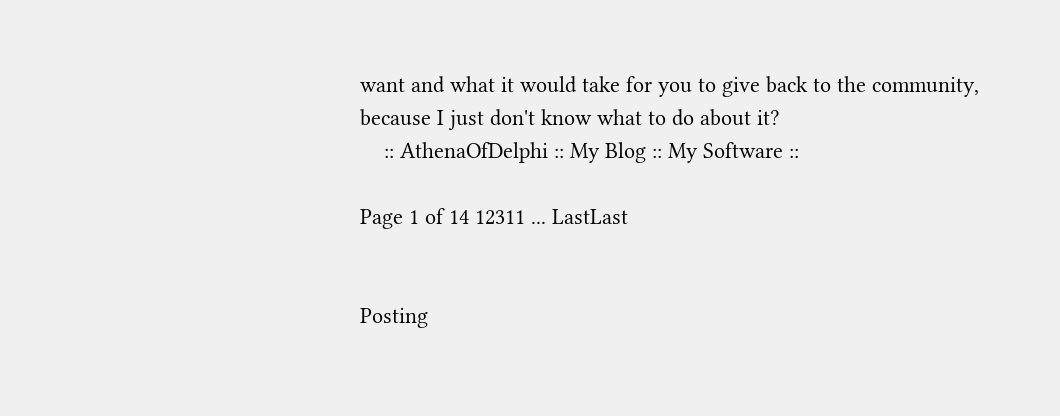want and what it would take for you to give back to the community, because I just don't know what to do about it?
    :: AthenaOfDelphi :: My Blog :: My Software ::

Page 1 of 14 12311 ... LastLast


Posting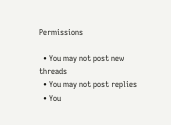Permissions

  • You may not post new threads
  • You may not post replies
  • You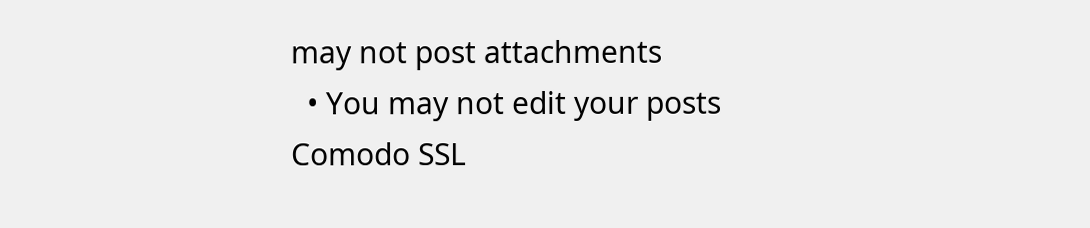may not post attachments
  • You may not edit your posts
Comodo SSL